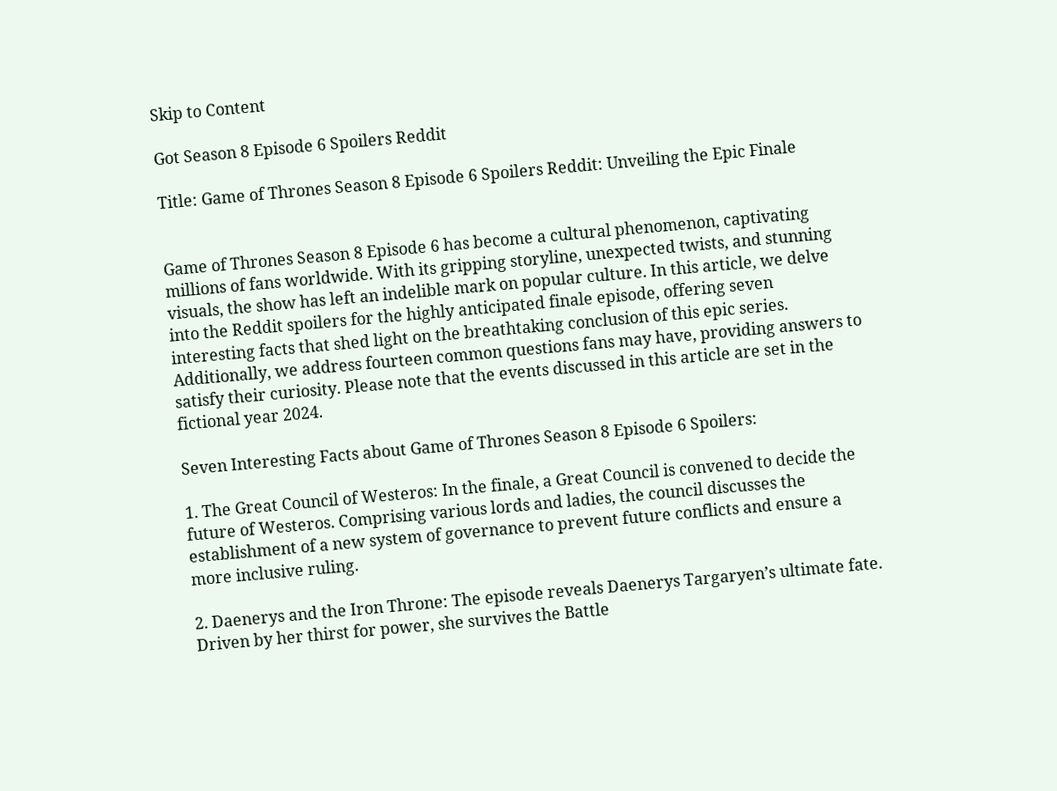Skip to Content

Got Season 8 Episode 6 Spoilers Reddit

Title: Game of Thrones Season 8 Episode 6 Spoilers Reddit: Unveiling the Epic Finale


Game of Thrones Season 8 Episode 6 has become a cultural phenomenon, captivating millions of fans worldwide. With its gripping storyline, unexpected twists, and stunning visuals, the show has left an indelible mark on popular culture. In this article, we delve into the Reddit spoilers for the highly anticipated finale episode, offering seven interesting facts that shed light on the breathtaking conclusion of this epic series. Additionally, we address fourteen common questions fans may have, providing answers to satisfy their curiosity. Please note that the events discussed in this article are set in the fictional year 2024.

Seven Interesting Facts about Game of Thrones Season 8 Episode 6 Spoilers:

1. The Great Council of Westeros: In the finale, a Great Council is convened to decide the future of Westeros. Comprising various lords and ladies, the council discusses the establishment of a new system of governance to prevent future conflicts and ensure a more inclusive ruling.

2. Daenerys and the Iron Throne: The episode reveals Daenerys Targaryen’s ultimate fate. Driven by her thirst for power, she survives the Battle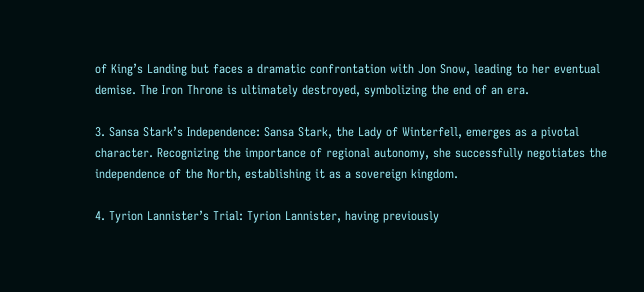of King’s Landing but faces a dramatic confrontation with Jon Snow, leading to her eventual demise. The Iron Throne is ultimately destroyed, symbolizing the end of an era.

3. Sansa Stark’s Independence: Sansa Stark, the Lady of Winterfell, emerges as a pivotal character. Recognizing the importance of regional autonomy, she successfully negotiates the independence of the North, establishing it as a sovereign kingdom.

4. Tyrion Lannister’s Trial: Tyrion Lannister, having previously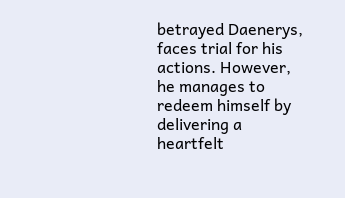betrayed Daenerys, faces trial for his actions. However, he manages to redeem himself by delivering a heartfelt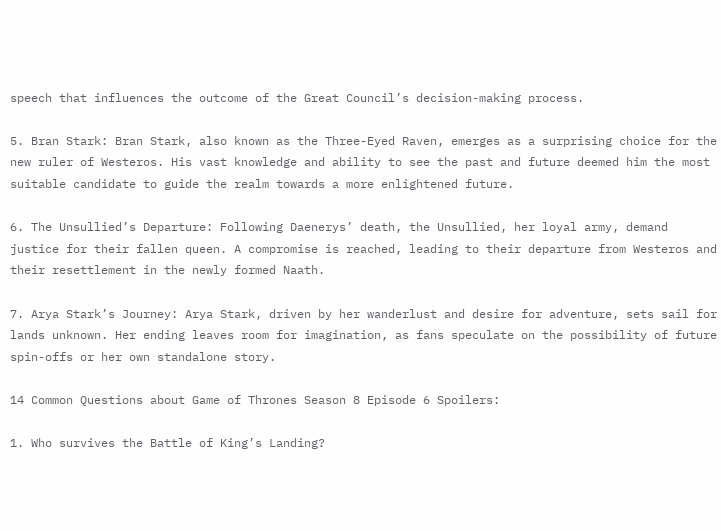speech that influences the outcome of the Great Council’s decision-making process.

5. Bran Stark: Bran Stark, also known as the Three-Eyed Raven, emerges as a surprising choice for the new ruler of Westeros. His vast knowledge and ability to see the past and future deemed him the most suitable candidate to guide the realm towards a more enlightened future.

6. The Unsullied’s Departure: Following Daenerys’ death, the Unsullied, her loyal army, demand justice for their fallen queen. A compromise is reached, leading to their departure from Westeros and their resettlement in the newly formed Naath.

7. Arya Stark’s Journey: Arya Stark, driven by her wanderlust and desire for adventure, sets sail for lands unknown. Her ending leaves room for imagination, as fans speculate on the possibility of future spin-offs or her own standalone story.

14 Common Questions about Game of Thrones Season 8 Episode 6 Spoilers:

1. Who survives the Battle of King’s Landing?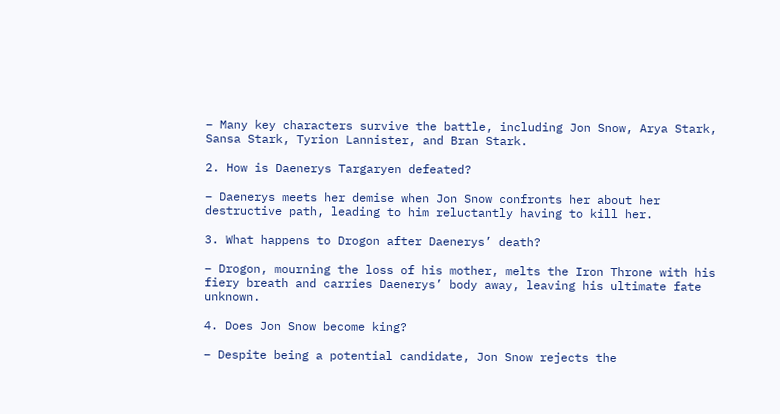– Many key characters survive the battle, including Jon Snow, Arya Stark, Sansa Stark, Tyrion Lannister, and Bran Stark.

2. How is Daenerys Targaryen defeated?

– Daenerys meets her demise when Jon Snow confronts her about her destructive path, leading to him reluctantly having to kill her.

3. What happens to Drogon after Daenerys’ death?

– Drogon, mourning the loss of his mother, melts the Iron Throne with his fiery breath and carries Daenerys’ body away, leaving his ultimate fate unknown.

4. Does Jon Snow become king?

– Despite being a potential candidate, Jon Snow rejects the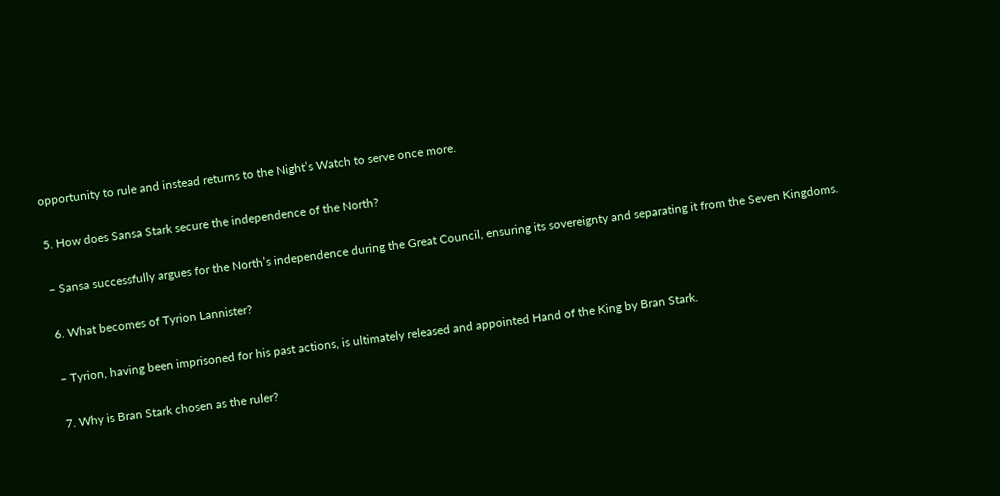opportunity to rule and instead returns to the Night’s Watch to serve once more.

5. How does Sansa Stark secure the independence of the North?

– Sansa successfully argues for the North’s independence during the Great Council, ensuring its sovereignty and separating it from the Seven Kingdoms.

6. What becomes of Tyrion Lannister?

– Tyrion, having been imprisoned for his past actions, is ultimately released and appointed Hand of the King by Bran Stark.

7. Why is Bran Stark chosen as the ruler?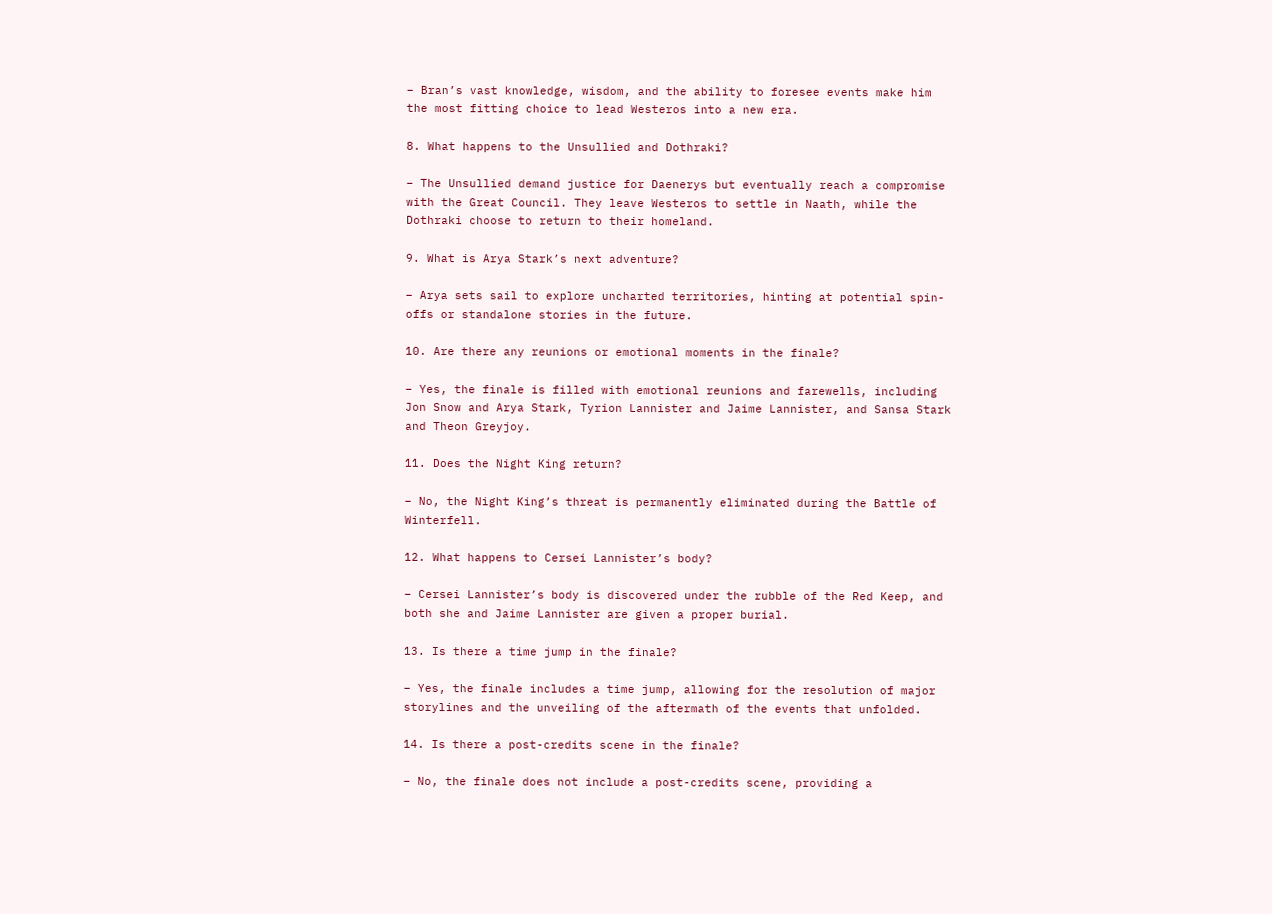– Bran’s vast knowledge, wisdom, and the ability to foresee events make him the most fitting choice to lead Westeros into a new era.

8. What happens to the Unsullied and Dothraki?

– The Unsullied demand justice for Daenerys but eventually reach a compromise with the Great Council. They leave Westeros to settle in Naath, while the Dothraki choose to return to their homeland.

9. What is Arya Stark’s next adventure?

– Arya sets sail to explore uncharted territories, hinting at potential spin-offs or standalone stories in the future.

10. Are there any reunions or emotional moments in the finale?

– Yes, the finale is filled with emotional reunions and farewells, including Jon Snow and Arya Stark, Tyrion Lannister and Jaime Lannister, and Sansa Stark and Theon Greyjoy.

11. Does the Night King return?

– No, the Night King’s threat is permanently eliminated during the Battle of Winterfell.

12. What happens to Cersei Lannister’s body?

– Cersei Lannister’s body is discovered under the rubble of the Red Keep, and both she and Jaime Lannister are given a proper burial.

13. Is there a time jump in the finale?

– Yes, the finale includes a time jump, allowing for the resolution of major storylines and the unveiling of the aftermath of the events that unfolded.

14. Is there a post-credits scene in the finale?

– No, the finale does not include a post-credits scene, providing a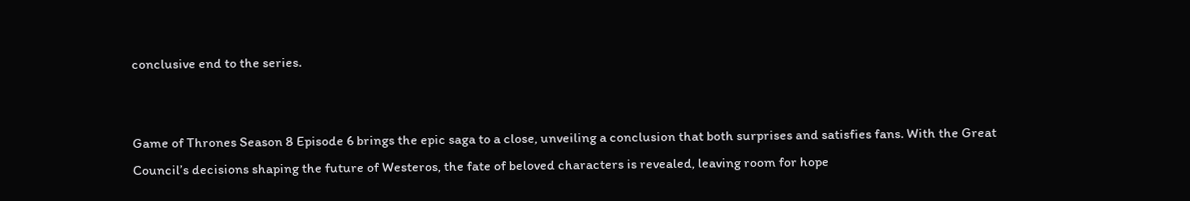conclusive end to the series.


Game of Thrones Season 8 Episode 6 brings the epic saga to a close, unveiling a conclusion that both surprises and satisfies fans. With the Great Council’s decisions shaping the future of Westeros, the fate of beloved characters is revealed, leaving room for hope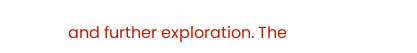and further exploration. The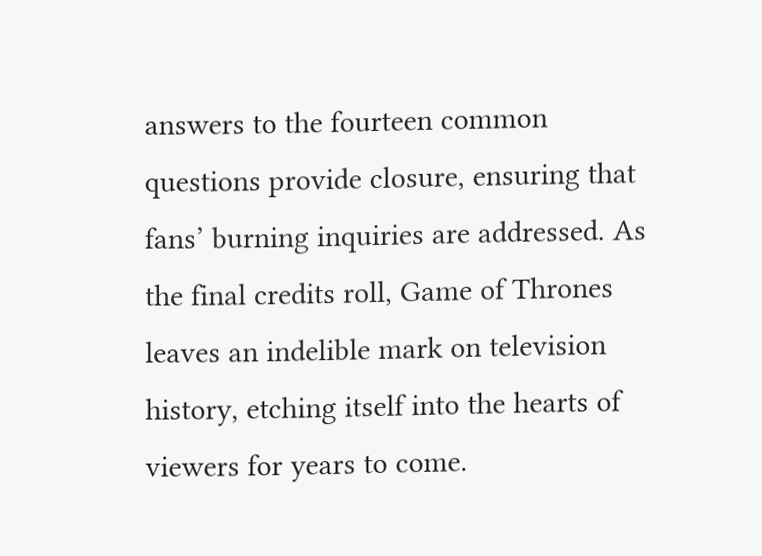answers to the fourteen common questions provide closure, ensuring that fans’ burning inquiries are addressed. As the final credits roll, Game of Thrones leaves an indelible mark on television history, etching itself into the hearts of viewers for years to come.